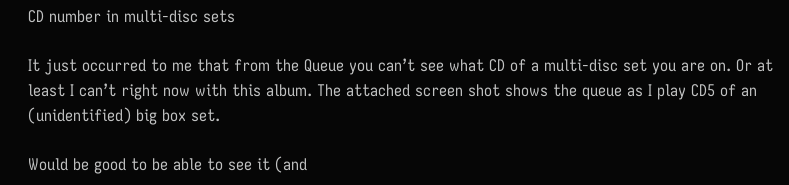CD number in multi-disc sets

It just occurred to me that from the Queue you can’t see what CD of a multi-disc set you are on. Or at least I can’t right now with this album. The attached screen shot shows the queue as I play CD5 of an (unidentified) big box set.

Would be good to be able to see it (and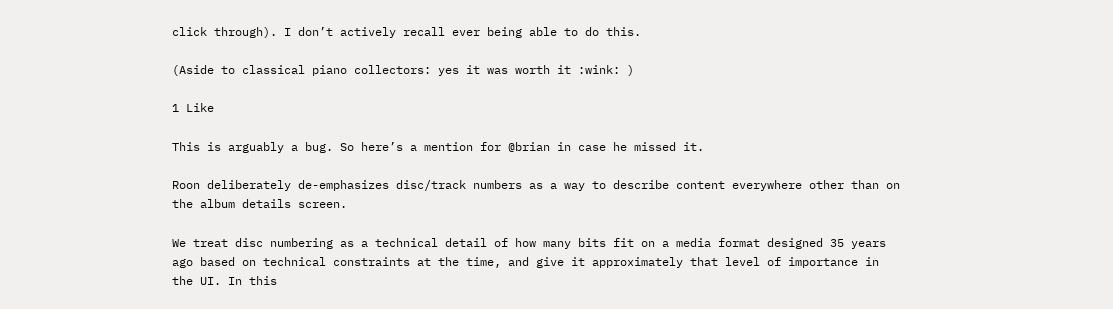click through). I don’t actively recall ever being able to do this.

(Aside to classical piano collectors: yes it was worth it :wink: )

1 Like

This is arguably a bug. So here’s a mention for @brian in case he missed it.

Roon deliberately de-emphasizes disc/track numbers as a way to describe content everywhere other than on the album details screen.

We treat disc numbering as a technical detail of how many bits fit on a media format designed 35 years ago based on technical constraints at the time, and give it approximately that level of importance in the UI. In this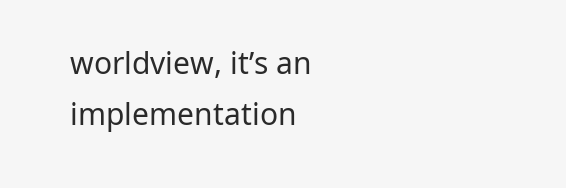worldview, it’s an implementation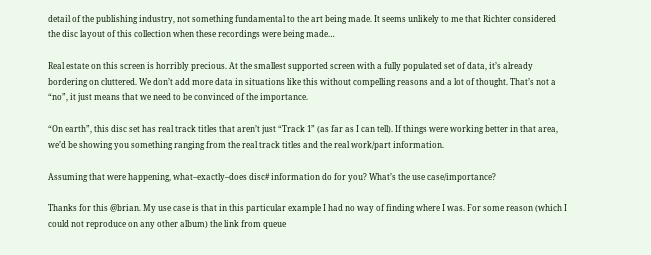detail of the publishing industry, not something fundamental to the art being made. It seems unlikely to me that Richter considered the disc layout of this collection when these recordings were being made…

Real estate on this screen is horribly precious. At the smallest supported screen with a fully populated set of data, it’s already bordering on cluttered. We don’t add more data in situations like this without compelling reasons and a lot of thought. That’s not a “no”, it just means that we need to be convinced of the importance.

“On earth”, this disc set has real track titles that aren’t just “Track 1” (as far as I can tell). If things were working better in that area, we’d be showing you something ranging from the real track titles and the real work/part information.

Assuming that were happening, what–exactly–does disc# information do for you? What’s the use case/importance?

Thanks for this @brian. My use case is that in this particular example I had no way of finding where I was. For some reason (which I could not reproduce on any other album) the link from queue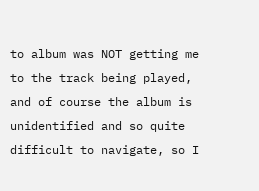to album was NOT getting me to the track being played, and of course the album is unidentified and so quite difficult to navigate, so I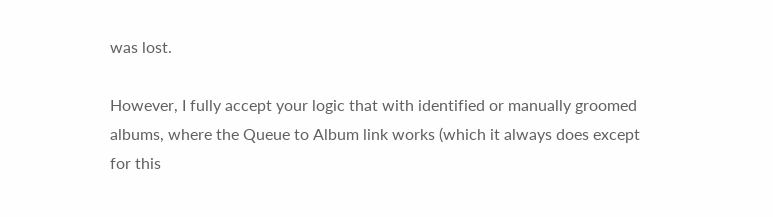was lost.

However, I fully accept your logic that with identified or manually groomed albums, where the Queue to Album link works (which it always does except for this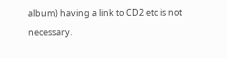album) having a link to CD2 etc is not necessary.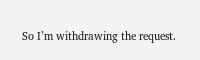So I’m withdrawing the request.